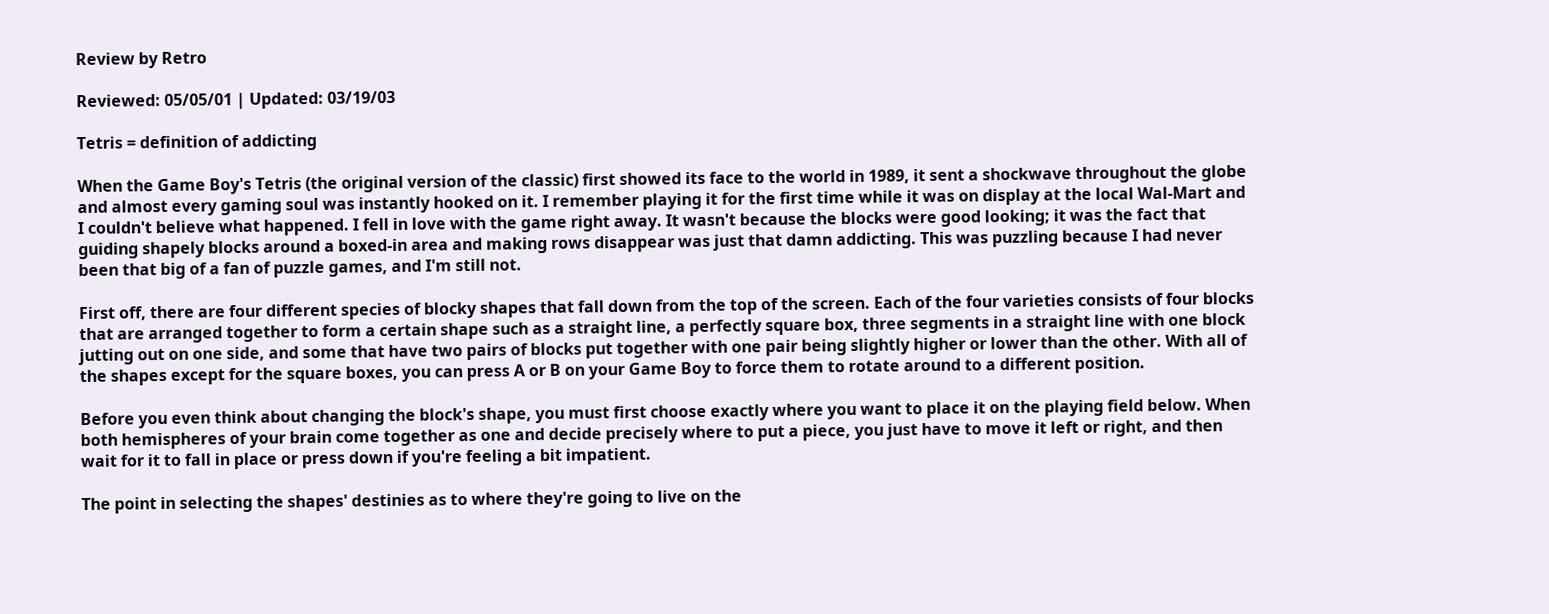Review by Retro

Reviewed: 05/05/01 | Updated: 03/19/03

Tetris = definition of addicting

When the Game Boy's Tetris (the original version of the classic) first showed its face to the world in 1989, it sent a shockwave throughout the globe and almost every gaming soul was instantly hooked on it. I remember playing it for the first time while it was on display at the local Wal-Mart and I couldn't believe what happened. I fell in love with the game right away. It wasn't because the blocks were good looking; it was the fact that guiding shapely blocks around a boxed-in area and making rows disappear was just that damn addicting. This was puzzling because I had never been that big of a fan of puzzle games, and I'm still not.

First off, there are four different species of blocky shapes that fall down from the top of the screen. Each of the four varieties consists of four blocks that are arranged together to form a certain shape such as a straight line, a perfectly square box, three segments in a straight line with one block jutting out on one side, and some that have two pairs of blocks put together with one pair being slightly higher or lower than the other. With all of the shapes except for the square boxes, you can press A or B on your Game Boy to force them to rotate around to a different position.

Before you even think about changing the block's shape, you must first choose exactly where you want to place it on the playing field below. When both hemispheres of your brain come together as one and decide precisely where to put a piece, you just have to move it left or right, and then wait for it to fall in place or press down if you're feeling a bit impatient.

The point in selecting the shapes' destinies as to where they're going to live on the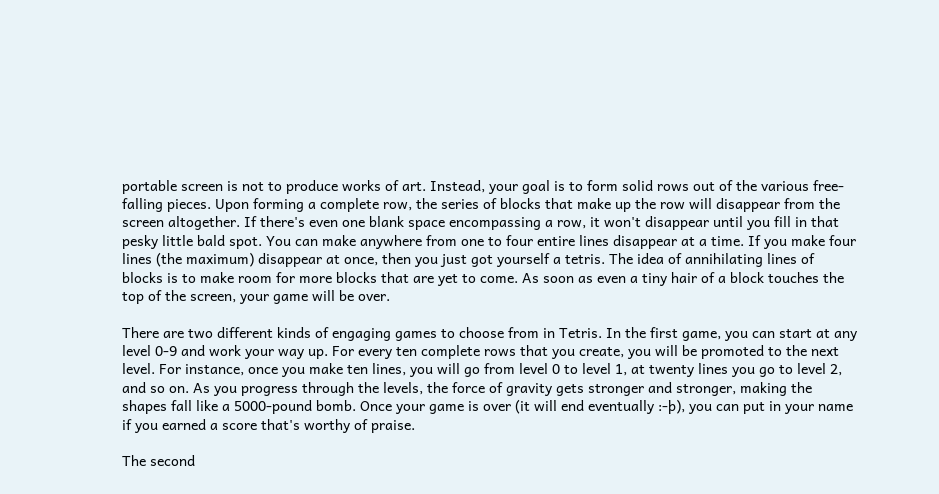portable screen is not to produce works of art. Instead, your goal is to form solid rows out of the various free-falling pieces. Upon forming a complete row, the series of blocks that make up the row will disappear from the screen altogether. If there's even one blank space encompassing a row, it won't disappear until you fill in that pesky little bald spot. You can make anywhere from one to four entire lines disappear at a time. If you make four lines (the maximum) disappear at once, then you just got yourself a tetris. The idea of annihilating lines of blocks is to make room for more blocks that are yet to come. As soon as even a tiny hair of a block touches the top of the screen, your game will be over.

There are two different kinds of engaging games to choose from in Tetris. In the first game, you can start at any level 0-9 and work your way up. For every ten complete rows that you create, you will be promoted to the next level. For instance, once you make ten lines, you will go from level 0 to level 1, at twenty lines you go to level 2, and so on. As you progress through the levels, the force of gravity gets stronger and stronger, making the shapes fall like a 5000-pound bomb. Once your game is over (it will end eventually :-þ), you can put in your name if you earned a score that's worthy of praise.

The second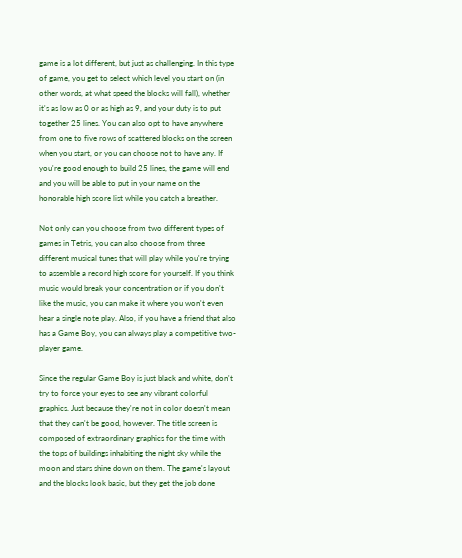game is a lot different, but just as challenging. In this type of game, you get to select which level you start on (in other words, at what speed the blocks will fall), whether it's as low as 0 or as high as 9, and your duty is to put together 25 lines. You can also opt to have anywhere from one to five rows of scattered blocks on the screen when you start, or you can choose not to have any. If you're good enough to build 25 lines, the game will end and you will be able to put in your name on the honorable high score list while you catch a breather.

Not only can you choose from two different types of games in Tetris, you can also choose from three different musical tunes that will play while you're trying to assemble a record high score for yourself. If you think music would break your concentration or if you don't like the music, you can make it where you won't even hear a single note play. Also, if you have a friend that also has a Game Boy, you can always play a competitive two-player game.

Since the regular Game Boy is just black and white, don't try to force your eyes to see any vibrant colorful graphics. Just because they're not in color doesn't mean that they can't be good, however. The title screen is composed of extraordinary graphics for the time with the tops of buildings inhabiting the night sky while the moon and stars shine down on them. The game's layout and the blocks look basic, but they get the job done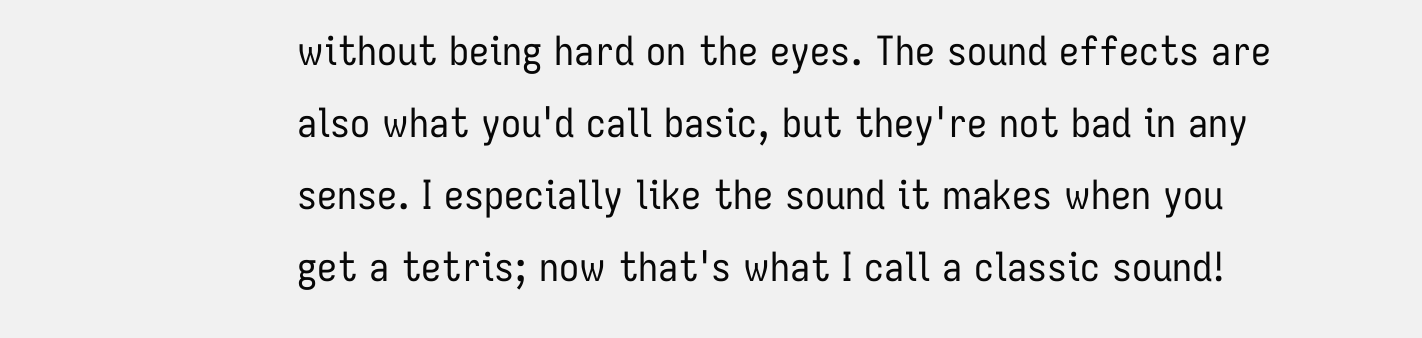without being hard on the eyes. The sound effects are also what you'd call basic, but they're not bad in any sense. I especially like the sound it makes when you get a tetris; now that's what I call a classic sound!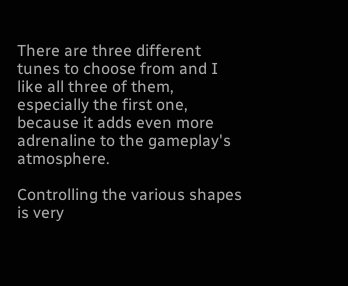There are three different tunes to choose from and I like all three of them, especially the first one, because it adds even more adrenaline to the gameplay's atmosphere.

Controlling the various shapes is very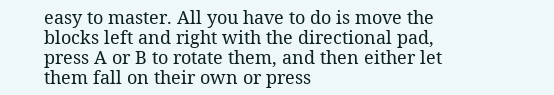easy to master. All you have to do is move the blocks left and right with the directional pad, press A or B to rotate them, and then either let them fall on their own or press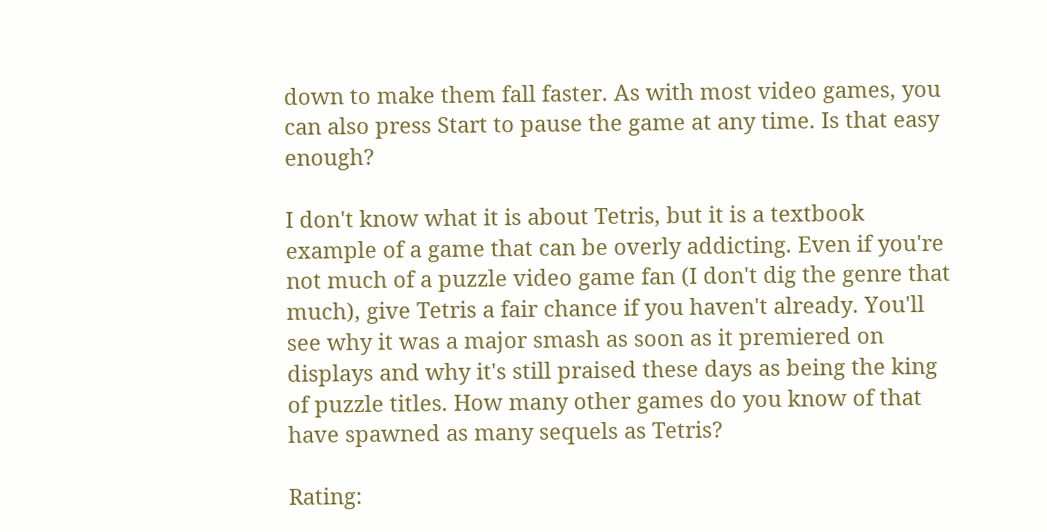down to make them fall faster. As with most video games, you can also press Start to pause the game at any time. Is that easy enough?

I don't know what it is about Tetris, but it is a textbook example of a game that can be overly addicting. Even if you're not much of a puzzle video game fan (I don't dig the genre that much), give Tetris a fair chance if you haven't already. You'll see why it was a major smash as soon as it premiered on displays and why it's still praised these days as being the king of puzzle titles. How many other games do you know of that have spawned as many sequels as Tetris?

Rating: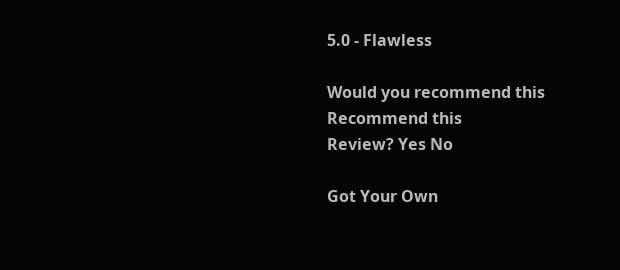5.0 - Flawless

Would you recommend this
Recommend this
Review? Yes No

Got Your Own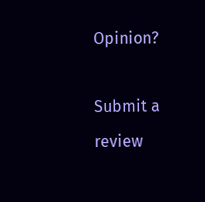Opinion?

Submit a review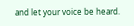and let your voice be heard.